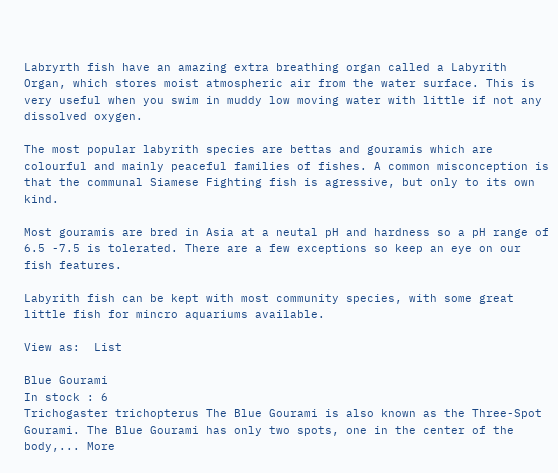Labryrth fish have an amazing extra breathing organ called a Labyrith Organ, which stores moist atmospheric air from the water surface. This is very useful when you swim in muddy low moving water with little if not any dissolved oxygen.

The most popular labyrith species are bettas and gouramis which are colourful and mainly peaceful families of fishes. A common misconception is that the communal Siamese Fighting fish is agressive, but only to its own kind.

Most gouramis are bred in Asia at a neutal pH and hardness so a pH range of 6.5 -7.5 is tolerated. There are a few exceptions so keep an eye on our fish features.

Labyrith fish can be kept with most community species, with some great little fish for mincro aquariums available.

View as:  List

Blue Gourami
In stock : 6
Trichogaster trichopterus The Blue Gourami is also known as the Three-Spot Gourami. The Blue Gourami has only two spots, one in the center of the body,... More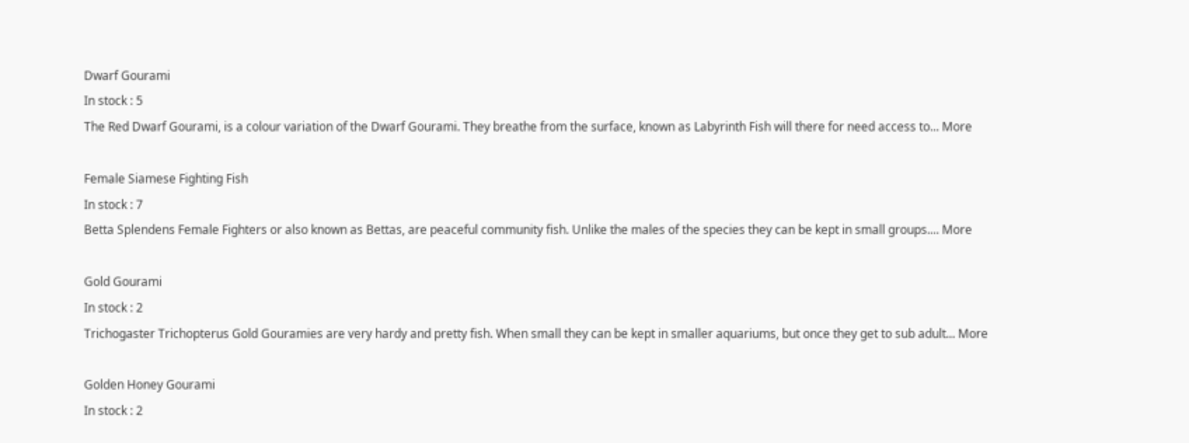Dwarf Gourami
In stock : 5
The Red Dwarf Gourami, is a colour variation of the Dwarf Gourami. They breathe from the surface, known as Labyrinth Fish will there for need access to... More

Female Siamese Fighting Fish
In stock : 7
Betta Splendens Female Fighters or also known as Bettas, are peaceful community fish. Unlike the males of the species they can be kept in small groups.... More

Gold Gourami
In stock : 2
Trichogaster Trichopterus Gold Gouramies are very hardy and pretty fish. When small they can be kept in smaller aquariums, but once they get to sub adult... More

Golden Honey Gourami
In stock : 2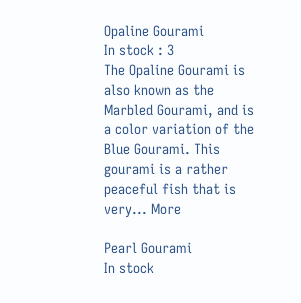Opaline Gourami
In stock : 3
The Opaline Gourami is also known as the Marbled Gourami, and is a color variation of the Blue Gourami. This gourami is a rather peaceful fish that is very... More

Pearl Gourami
In stock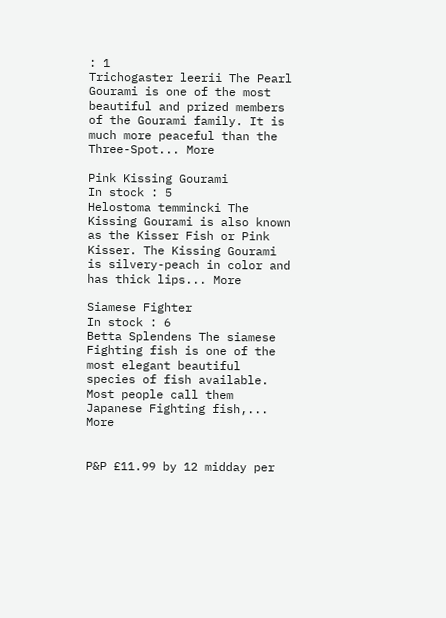: 1
Trichogaster leerii The Pearl Gourami is one of the most beautiful and prized members of the Gourami family. It is much more peaceful than the Three-Spot... More

Pink Kissing Gourami
In stock : 5
Helostoma temmincki The Kissing Gourami is also known as the Kisser Fish or Pink Kisser. The Kissing Gourami is silvery-peach in color and has thick lips... More

Siamese Fighter
In stock : 6
Betta Splendens The siamese Fighting fish is one of the most elegant beautiful species of fish available. Most people call them Japanese Fighting fish,... More


P&P £11.99 by 12 midday per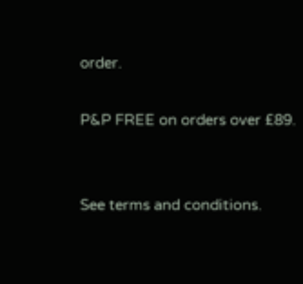order.

P&P FREE on orders over £89.


See terms and conditions.